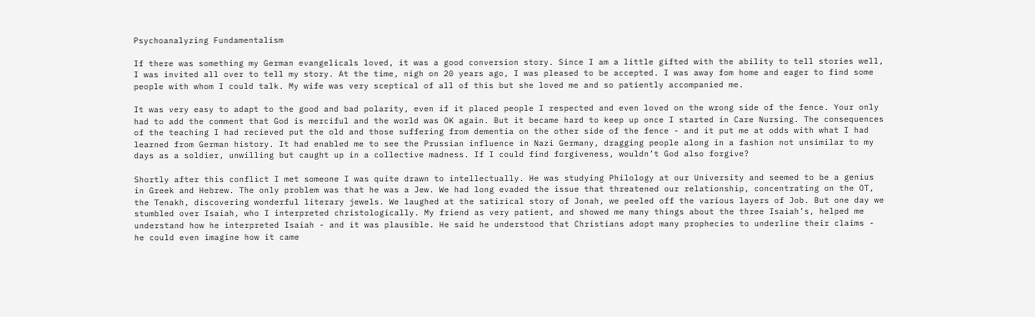Psychoanalyzing Fundamentalism

If there was something my German evangelicals loved, it was a good conversion story. Since I am a little gifted with the ability to tell stories well, I was invited all over to tell my story. At the time, nigh on 20 years ago, I was pleased to be accepted. I was away fom home and eager to find some people with whom I could talk. My wife was very sceptical of all of this but she loved me and so patiently accompanied me.

It was very easy to adapt to the good and bad polarity, even if it placed people I respected and even loved on the wrong side of the fence. Your only had to add the comment that God is merciful and the world was OK again. But it became hard to keep up once I started in Care Nursing. The consequences of the teaching I had recieved put the old and those suffering from dementia on the other side of the fence - and it put me at odds with what I had learned from German history. It had enabled me to see the Prussian influence in Nazi Germany, dragging people along in a fashion not unsimilar to my days as a soldier, unwilling but caught up in a collective madness. If I could find forgiveness, wouldn’t God also forgive?

Shortly after this conflict I met someone I was quite drawn to intellectually. He was studying Philology at our University and seemed to be a genius in Greek and Hebrew. The only problem was that he was a Jew. We had long evaded the issue that threatened our relationship, concentrating on the OT, the Tenakh, discovering wonderful literary jewels. We laughed at the satirical story of Jonah, we peeled off the various layers of Job. But one day we stumbled over Isaiah, who I interpreted christologically. My friend as very patient, and showed me many things about the three Isaiah’s, helped me understand how he interpreted Isaiah - and it was plausible. He said he understood that Christians adopt many prophecies to underline their claims - he could even imagine how it came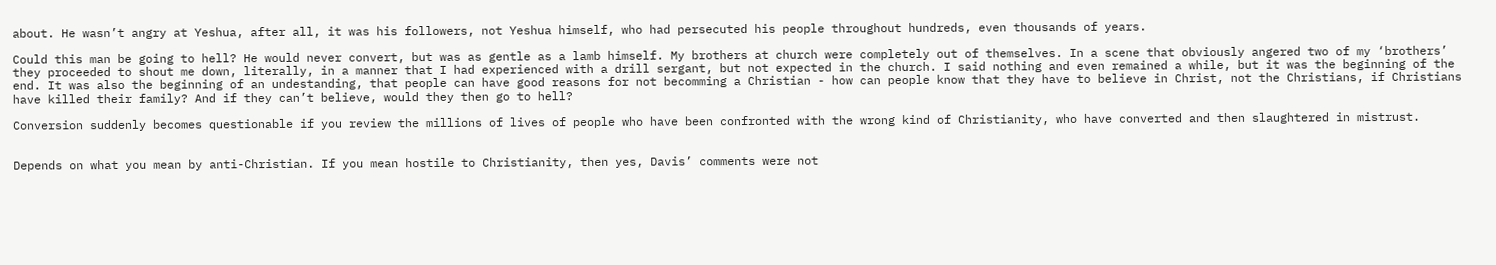about. He wasn’t angry at Yeshua, after all, it was his followers, not Yeshua himself, who had persecuted his people throughout hundreds, even thousands of years.

Could this man be going to hell? He would never convert, but was as gentle as a lamb himself. My brothers at church were completely out of themselves. In a scene that obviously angered two of my ‘brothers’ they proceeded to shout me down, literally, in a manner that I had experienced with a drill sergant, but not expected in the church. I said nothing and even remained a while, but it was the beginning of the end. It was also the beginning of an undestanding, that people can have good reasons for not becomming a Christian - how can people know that they have to believe in Christ, not the Christians, if Christians have killed their family? And if they can’t believe, would they then go to hell?

Conversion suddenly becomes questionable if you review the millions of lives of people who have been confronted with the wrong kind of Christianity, who have converted and then slaughtered in mistrust.


Depends on what you mean by anti-Christian. If you mean hostile to Christianity, then yes, Davis’ comments were not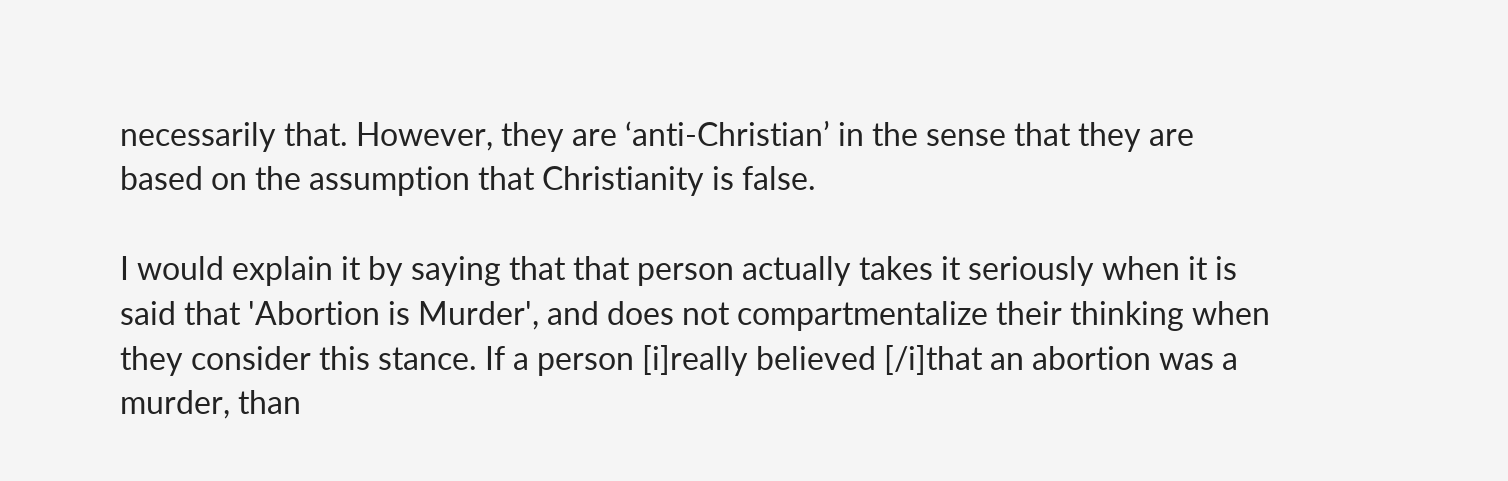necessarily that. However, they are ‘anti-Christian’ in the sense that they are based on the assumption that Christianity is false.

I would explain it by saying that that person actually takes it seriously when it is said that 'Abortion is Murder', and does not compartmentalize their thinking when they consider this stance. If a person [i]really believed [/i]that an abortion was a murder, than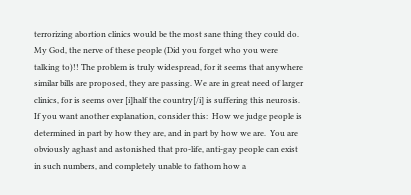terrorizing abortion clinics would be the most sane thing they could do.
My God, the nerve of these people (Did you forget who you were talking to)!! The problem is truly widespread, for it seems that anywhere similar bills are proposed, they are passing. We are in great need of larger clinics, for is seems over [i]half the country[/i] is suffering this neurosis. If you want another explanation, consider this:  How we judge people is determined in part by how they are, and in part by how we are.  You are obviously aghast and astonished that pro-life, anti-gay people can exist in such numbers, and completely unable to fathom how a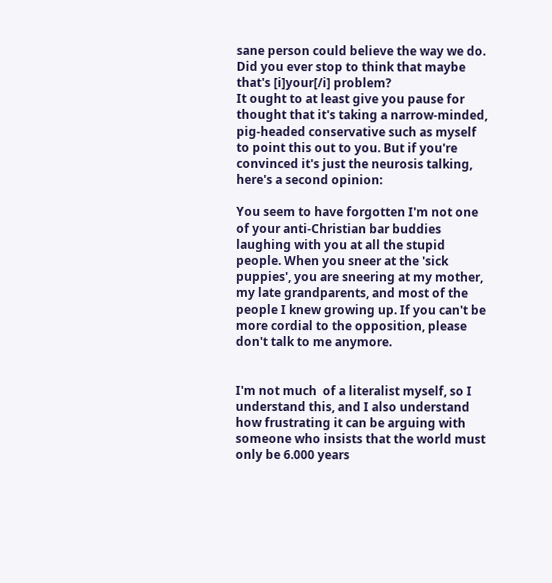sane person could believe the way we do. Did you ever stop to think that maybe that's [i]your[/i] problem?
It ought to at least give you pause for thought that it's taking a narrow-minded, pig-headed conservative such as myself to point this out to you. But if you're convinced it's just the neurosis talking, here's a second opinion:

You seem to have forgotten I'm not one of your anti-Christian bar buddies laughing with you at all the stupid people. When you sneer at the 'sick puppies', you are sneering at my mother, my late grandparents, and most of the people I knew growing up. If you can't be more cordial to the opposition, please don't talk to me anymore.


I'm not much  of a literalist myself, so I understand this, and I also understand how frustrating it can be arguing with someone who insists that the world must only be 6.000 years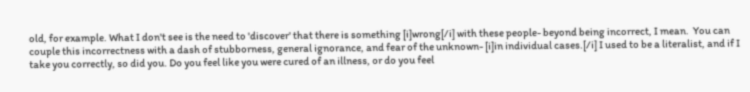old, for example. What I don't see is the need to 'discover' that there is something [i]wrong[/i] with these people- beyond being incorrect, I mean.  You can couple this incorrectness with a dash of stubborness, general ignorance, and fear of the unknown- [i]in individual cases.[/i] I used to be a literalist, and if I take you correctly, so did you. Do you feel like you were cured of an illness, or do you feel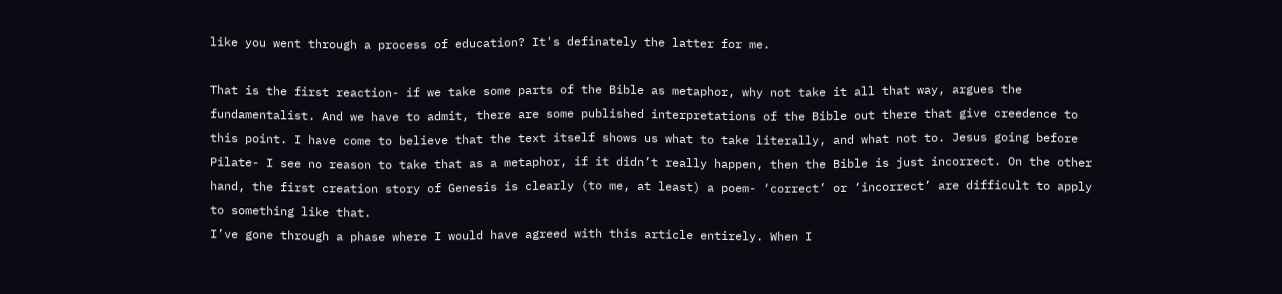like you went through a process of education? It's definately the latter for me.

That is the first reaction- if we take some parts of the Bible as metaphor, why not take it all that way, argues the fundamentalist. And we have to admit, there are some published interpretations of the Bible out there that give creedence to this point. I have come to believe that the text itself shows us what to take literally, and what not to. Jesus going before Pilate- I see no reason to take that as a metaphor, if it didn’t really happen, then the Bible is just incorrect. On the other hand, the first creation story of Genesis is clearly (to me, at least) a poem- ‘correct’ or ‘incorrect’ are difficult to apply to something like that.
I’ve gone through a phase where I would have agreed with this article entirely. When I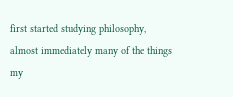first started studying philosophy, almost immediately many of the things my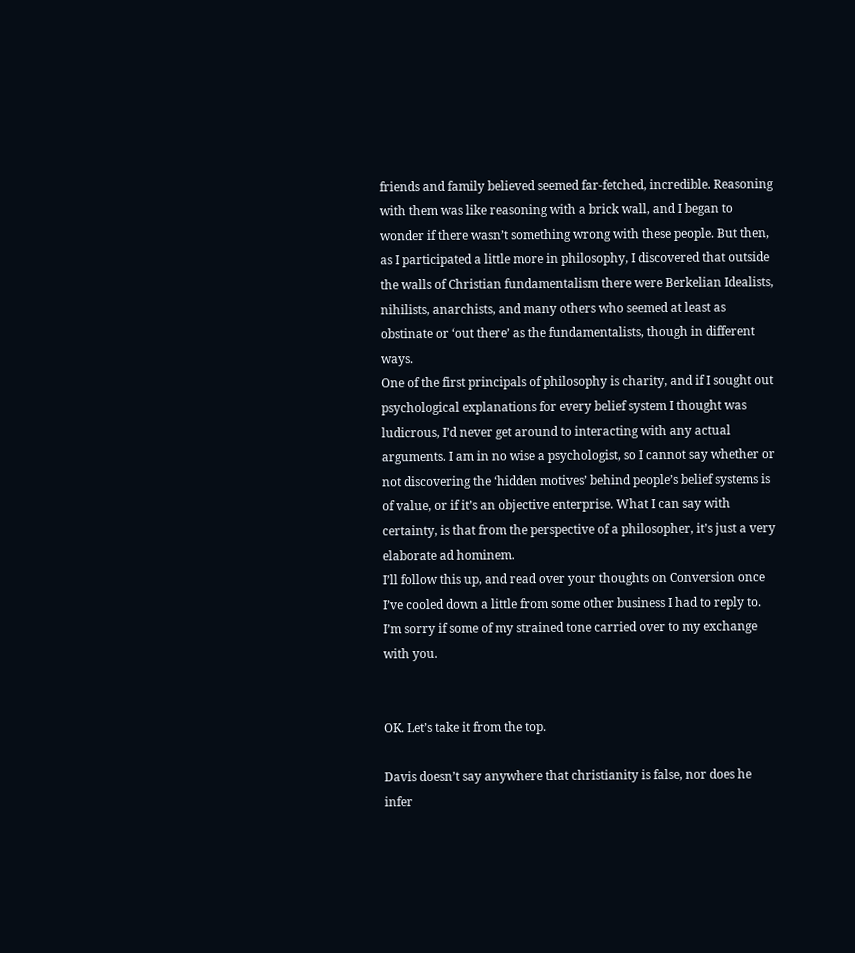friends and family believed seemed far-fetched, incredible. Reasoning with them was like reasoning with a brick wall, and I began to wonder if there wasn’t something wrong with these people. But then, as I participated a little more in philosophy, I discovered that outside the walls of Christian fundamentalism there were Berkelian Idealists, nihilists, anarchists, and many others who seemed at least as obstinate or ‘out there’ as the fundamentalists, though in different ways.
One of the first principals of philosophy is charity, and if I sought out psychological explanations for every belief system I thought was ludicrous, I’d never get around to interacting with any actual arguments. I am in no wise a psychologist, so I cannot say whether or not discovering the ‘hidden motives’ behind people’s belief systems is of value, or if it’s an objective enterprise. What I can say with certainty, is that from the perspective of a philosopher, it’s just a very elaborate ad hominem.
I’ll follow this up, and read over your thoughts on Conversion once I’ve cooled down a little from some other business I had to reply to. I’m sorry if some of my strained tone carried over to my exchange with you.


OK. Let’s take it from the top.

Davis doesn’t say anywhere that christianity is false, nor does he infer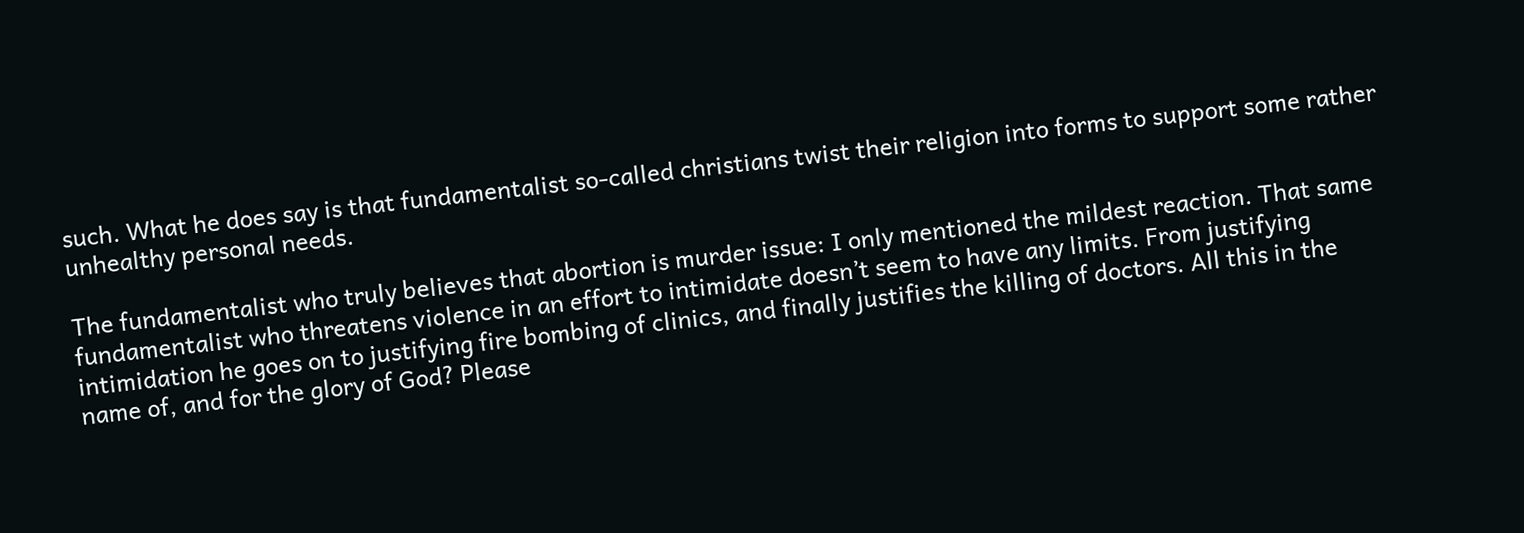such. What he does say is that fundamentalist so-called christians twist their religion into forms to support some rather unhealthy personal needs.

The fundamentalist who truly believes that abortion is murder issue: I only mentioned the mildest reaction. That same fundamentalist who threatens violence in an effort to intimidate doesn’t seem to have any limits. From justifying intimidation he goes on to justifying fire bombing of clinics, and finally justifies the killing of doctors. All this in the name of, and for the glory of God? Please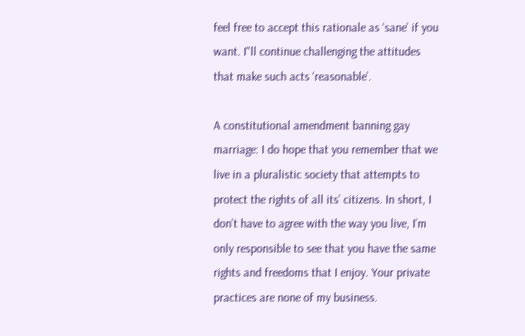feel free to accept this rationale as ‘sane’ if you want. I"ll continue challenging the attitudes that make such acts ‘reasonable’.

A constitutional amendment banning gay marriage: I do hope that you remember that we live in a pluralistic society that attempts to protect the rights of all its’ citizens. In short, I don’t have to agree with the way you live, I’m only responsible to see that you have the same rights and freedoms that I enjoy. Your private practices are none of my business.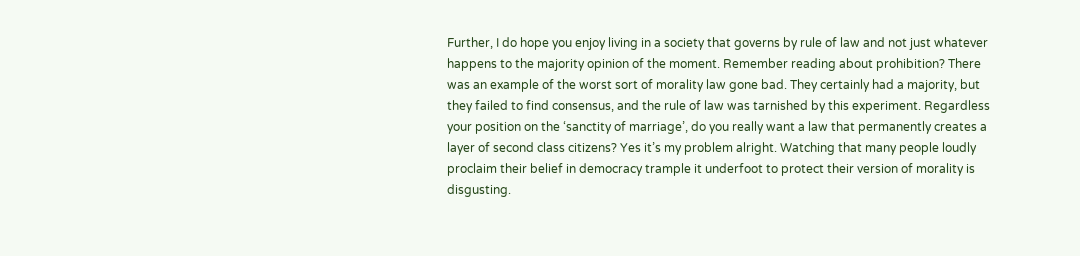Further, I do hope you enjoy living in a society that governs by rule of law and not just whatever happens to the majority opinion of the moment. Remember reading about prohibition? There was an example of the worst sort of morality law gone bad. They certainly had a majority, but they failed to find consensus, and the rule of law was tarnished by this experiment. Regardless your position on the ‘sanctity of marriage’, do you really want a law that permanently creates a layer of second class citizens? Yes it’s my problem alright. Watching that many people loudly proclaim their belief in democracy trample it underfoot to protect their version of morality is disgusting.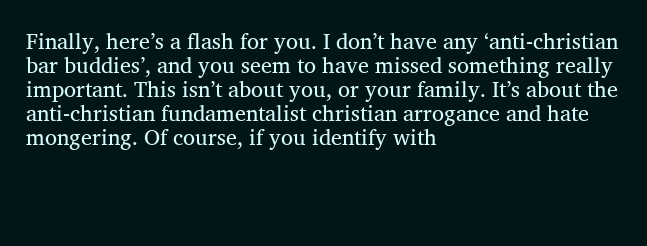Finally, here’s a flash for you. I don’t have any ‘anti-christian bar buddies’, and you seem to have missed something really important. This isn’t about you, or your family. It’s about the anti-christian fundamentalist christian arrogance and hate mongering. Of course, if you identify with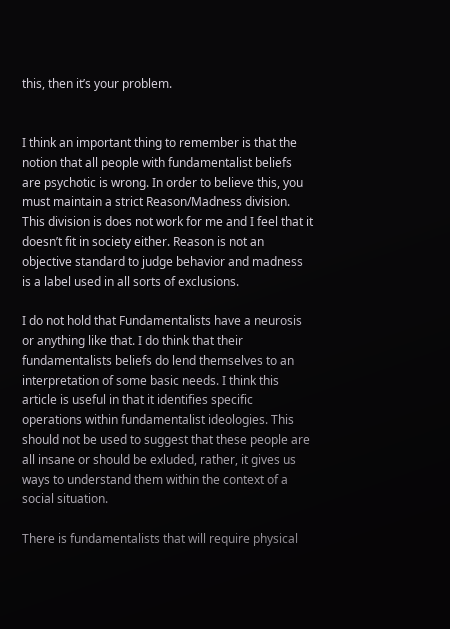this, then it’s your problem.


I think an important thing to remember is that the notion that all people with fundamentalist beliefs are psychotic is wrong. In order to believe this, you must maintain a strict Reason/Madness division. This division is does not work for me and I feel that it doesn’t fit in society either. Reason is not an objective standard to judge behavior and madness is a label used in all sorts of exclusions.

I do not hold that Fundamentalists have a neurosis or anything like that. I do think that their fundamentalists beliefs do lend themselves to an interpretation of some basic needs. I think this article is useful in that it identifies specific operations within fundamentalist ideologies. This should not be used to suggest that these people are all insane or should be exluded, rather, it gives us ways to understand them within the context of a social situation.

There is fundamentalists that will require physical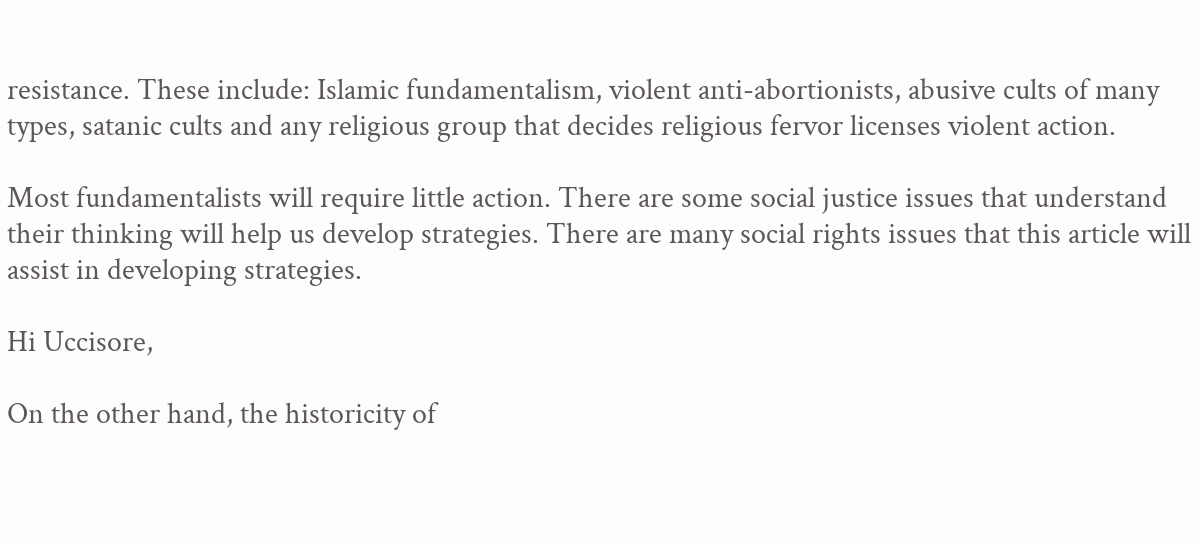resistance. These include: Islamic fundamentalism, violent anti-abortionists, abusive cults of many types, satanic cults and any religious group that decides religious fervor licenses violent action.

Most fundamentalists will require little action. There are some social justice issues that understand their thinking will help us develop strategies. There are many social rights issues that this article will assist in developing strategies.

Hi Uccisore,

On the other hand, the historicity of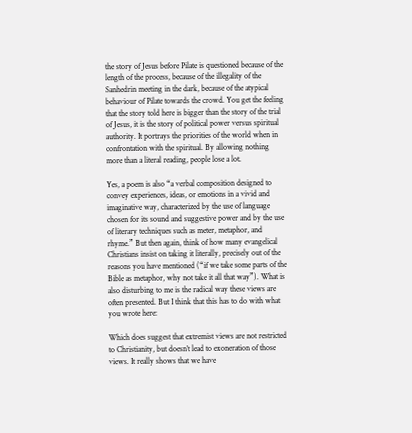the story of Jesus before Pilate is questioned because of the length of the process, because of the illegality of the Sanhedrin meeting in the dark, because of the atypical behaviour of Pilate towards the crowd. You get the feeling that the story told here is bigger than the story of the trial of Jesus, it is the story of political power versus spiritual authority. It portrays the priorities of the world when in confrontation with the spiritual. By allowing nothing more than a literal reading, people lose a lot.

Yes, a poem is also “a verbal composition designed to convey experiences, ideas, or emotions in a vivid and imaginative way, characterized by the use of language chosen for its sound and suggestive power and by the use of literary techniques such as meter, metaphor, and rhyme.” But then again, think of how many evangelical Christians insist on taking it literally, precisely out of the reasons you have mentioned (“if we take some parts of the Bible as metaphor, why not take it all that way”). What is also disturbing to me is the radical way these views are often presented. But I think that this has to do with what you wrote here:

Which does suggest that extremist views are not restricted to Christianity, but doesn’t lead to exoneration of those views. It really shows that we have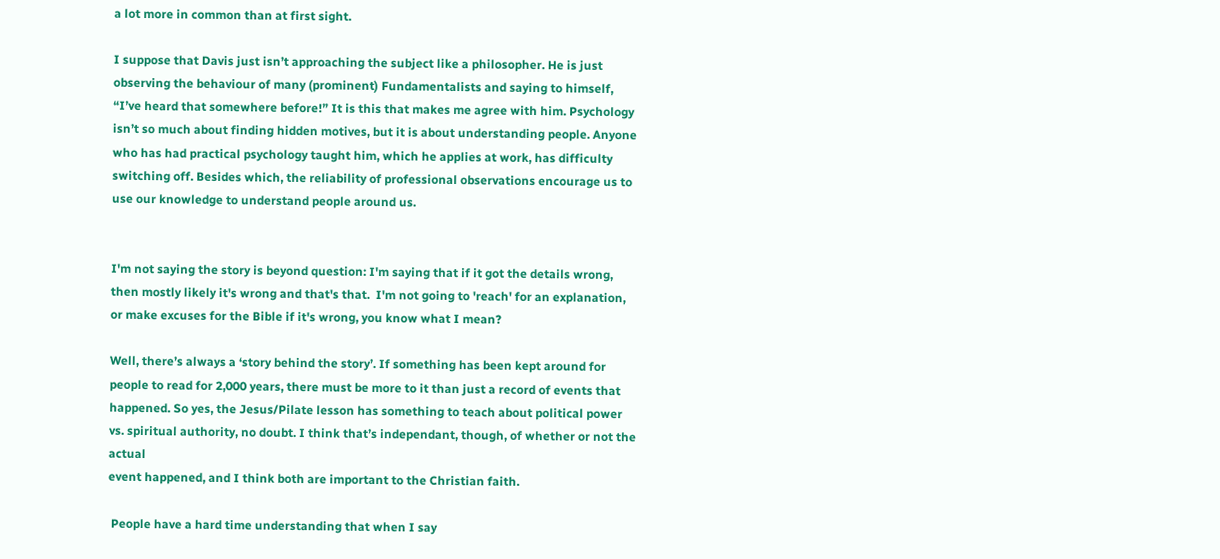a lot more in common than at first sight.

I suppose that Davis just isn’t approaching the subject like a philosopher. He is just observing the behaviour of many (prominent) Fundamentalists and saying to himself, “I’ve heard that somewhere before!” It is this that makes me agree with him. Psychology isn’t so much about finding hidden motives, but it is about understanding people. Anyone who has had practical psychology taught him, which he applies at work, has difficulty switching off. Besides which, the reliability of professional observations encourage us to use our knowledge to understand people around us.


I'm not saying the story is beyond question: I'm saying that if it got the details wrong, then mostly likely it's wrong and that's that.  I'm not going to 'reach' for an explanation, or make excuses for the Bible if it's wrong, you know what I mean?

Well, there’s always a ‘story behind the story’. If something has been kept around for people to read for 2,000 years, there must be more to it than just a record of events that happened. So yes, the Jesus/Pilate lesson has something to teach about political power vs. spiritual authority, no doubt. I think that’s independant, though, of whether or not the actual
event happened, and I think both are important to the Christian faith.

 People have a hard time understanding that when I say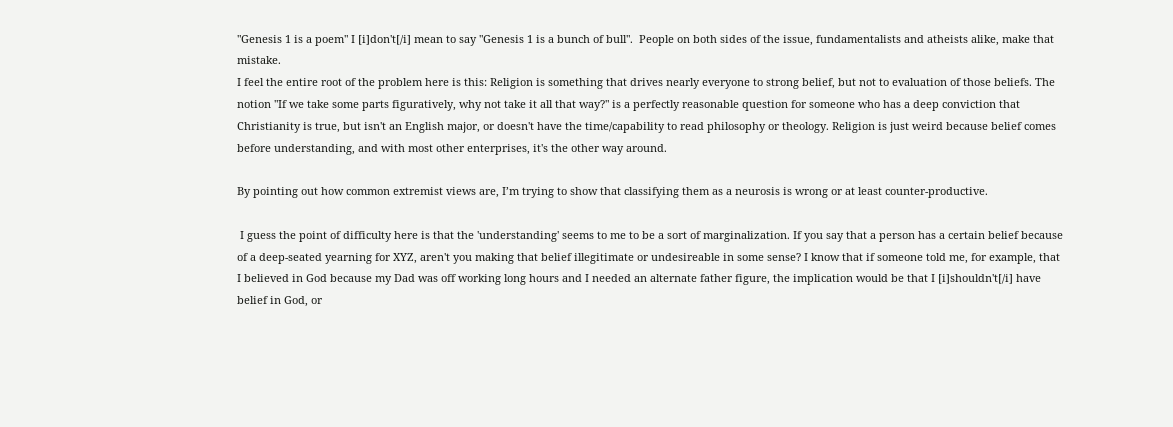"Genesis 1 is a poem" I [i]don't[/i] mean to say "Genesis 1 is a bunch of bull".  People on both sides of the issue, fundamentalists and atheists alike, make that mistake.
I feel the entire root of the problem here is this: Religion is something that drives nearly everyone to strong belief, but not to evaluation of those beliefs. The notion "If we take some parts figuratively, why not take it all that way?" is a perfectly reasonable question for someone who has a deep conviction that Christianity is true, but isn't an English major, or doesn't have the time/capability to read philosophy or theology. Religion is just weird because belief comes before understanding, and with most other enterprises, it's the other way around.

By pointing out how common extremist views are, I’m trying to show that classifying them as a neurosis is wrong or at least counter-productive.

 I guess the point of difficulty here is that the 'understanding' seems to me to be a sort of marginalization. If you say that a person has a certain belief because of a deep-seated yearning for XYZ, aren't you making that belief illegitimate or undesireable in some sense? I know that if someone told me, for example, that I believed in God because my Dad was off working long hours and I needed an alternate father figure, the implication would be that I [i]shouldn't[/i] have belief in God, or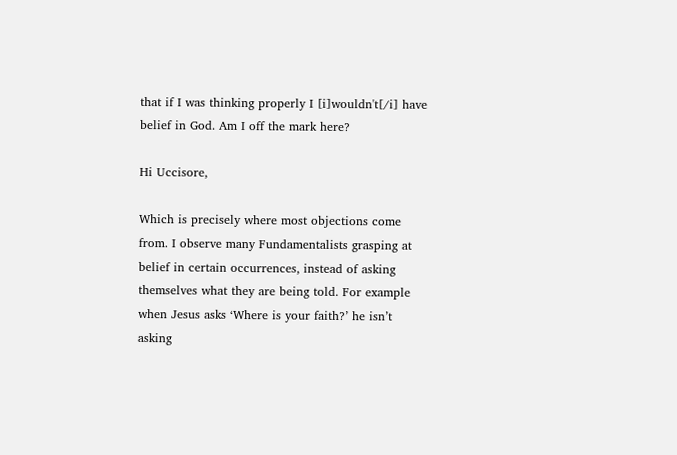that if I was thinking properly I [i]wouldn't[/i] have belief in God. Am I off the mark here?

Hi Uccisore,

Which is precisely where most objections come from. I observe many Fundamentalists grasping at belief in certain occurrences, instead of asking themselves what they are being told. For example when Jesus asks ‘Where is your faith?’ he isn’t asking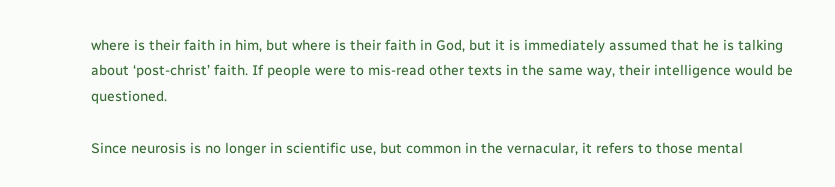where is their faith in him, but where is their faith in God, but it is immediately assumed that he is talking about ‘post-christ’ faith. If people were to mis-read other texts in the same way, their intelligence would be questioned.

Since neurosis is no longer in scientific use, but common in the vernacular, it refers to those mental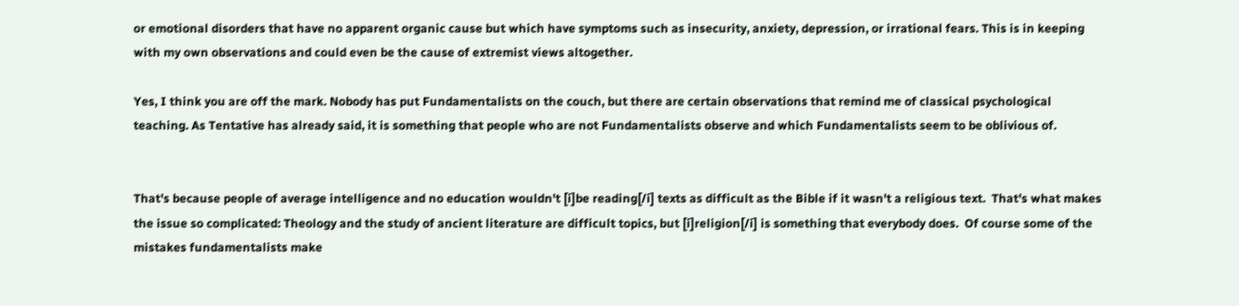or emotional disorders that have no apparent organic cause but which have symptoms such as insecurity, anxiety, depression, or irrational fears. This is in keeping with my own observations and could even be the cause of extremist views altogether.

Yes, I think you are off the mark. Nobody has put Fundamentalists on the couch, but there are certain observations that remind me of classical psychological teaching. As Tentative has already said, it is something that people who are not Fundamentalists observe and which Fundamentalists seem to be oblivious of.


That's because people of average intelligence and no education wouldn't [i]be reading[/i] texts as difficult as the Bible if it wasn't a religious text.  That's what makes the issue so complicated: Theology and the study of ancient literature are difficult topics, but [i]religion[/i] is something that everybody does.  Of course some of the mistakes fundamentalists make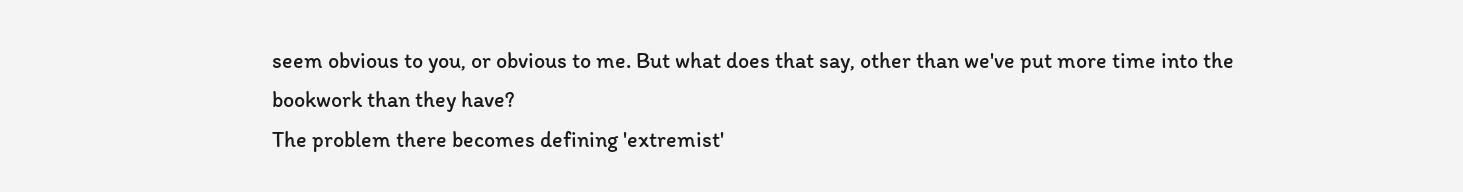seem obvious to you, or obvious to me. But what does that say, other than we've put more time into the bookwork than they have?
The problem there becomes defining 'extremist'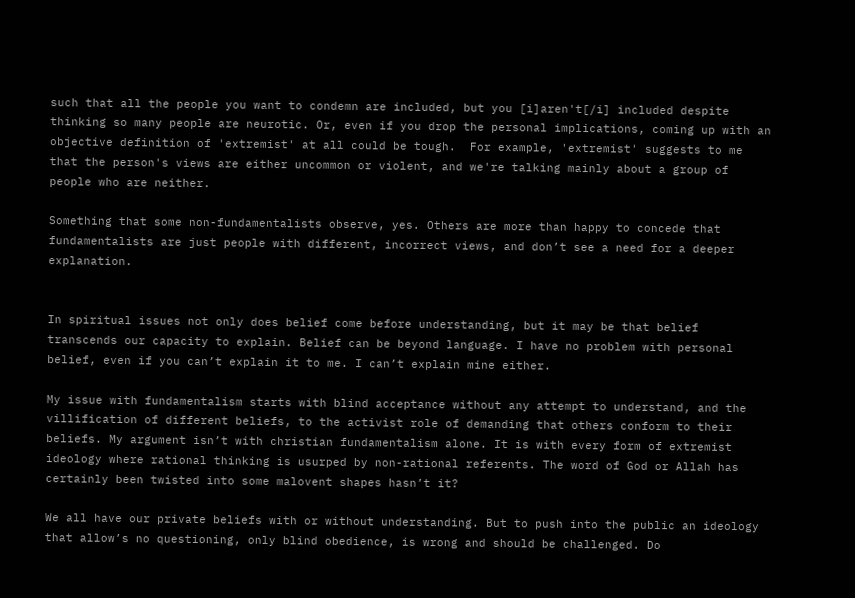such that all the people you want to condemn are included, but you [i]aren't[/i] included despite thinking so many people are neurotic. Or, even if you drop the personal implications, coming up with an objective definition of 'extremist' at all could be tough.  For example, 'extremist' suggests to me that the person's views are either uncommon or violent, and we're talking mainly about a group of people who are neither.

Something that some non-fundamentalists observe, yes. Others are more than happy to concede that fundamentalists are just people with different, incorrect views, and don’t see a need for a deeper explanation.


In spiritual issues not only does belief come before understanding, but it may be that belief transcends our capacity to explain. Belief can be beyond language. I have no problem with personal belief, even if you can’t explain it to me. I can’t explain mine either.

My issue with fundamentalism starts with blind acceptance without any attempt to understand, and the villification of different beliefs, to the activist role of demanding that others conform to their beliefs. My argument isn’t with christian fundamentalism alone. It is with every form of extremist ideology where rational thinking is usurped by non-rational referents. The word of God or Allah has certainly been twisted into some malovent shapes hasn’t it?

We all have our private beliefs with or without understanding. But to push into the public an ideology that allow’s no questioning, only blind obedience, is wrong and should be challenged. Do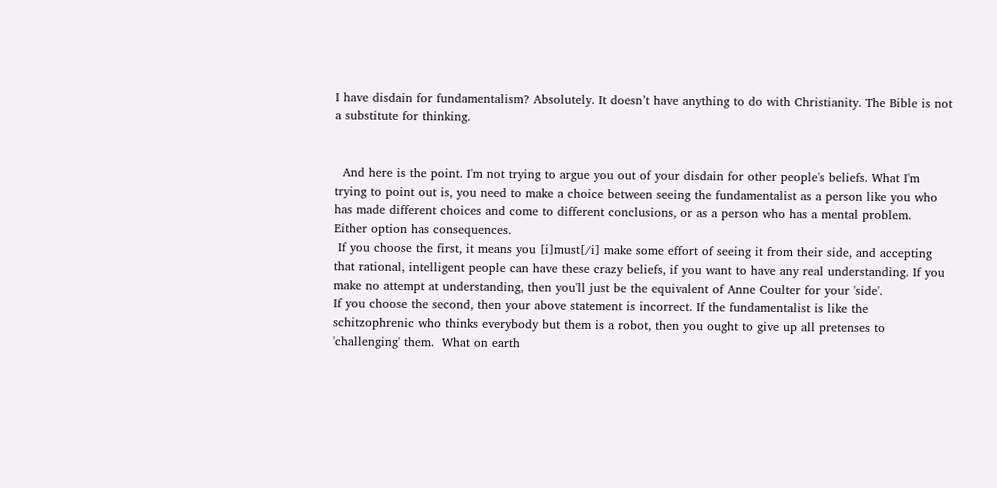I have disdain for fundamentalism? Absolutely. It doesn’t have anything to do with Christianity. The Bible is not a substitute for thinking.


  And here is the point. I'm not trying to argue you out of your disdain for other people's beliefs. What I'm trying to point out is, you need to make a choice between seeing the fundamentalist as a person like you who has made different choices and come to different conclusions, or as a person who has a mental problem.  Either option has consequences.
 If you choose the first, it means you [i]must[/i] make some effort of seeing it from their side, and accepting that rational, intelligent people can have these crazy beliefs, if you want to have any real understanding. If you make no attempt at understanding, then you'll just be the equivalent of Anne Coulter for your 'side'.
If you choose the second, then your above statement is incorrect. If the fundamentalist is like the schitzophrenic who thinks everybody but them is a robot, then you ought to give up all pretenses to 'challenging' them.  What on earth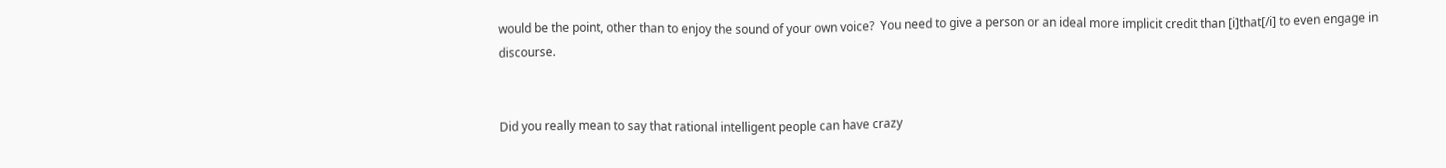would be the point, other than to enjoy the sound of your own voice?  You need to give a person or an ideal more implicit credit than [i]that[/i] to even engage in discourse.


Did you really mean to say that rational intelligent people can have crazy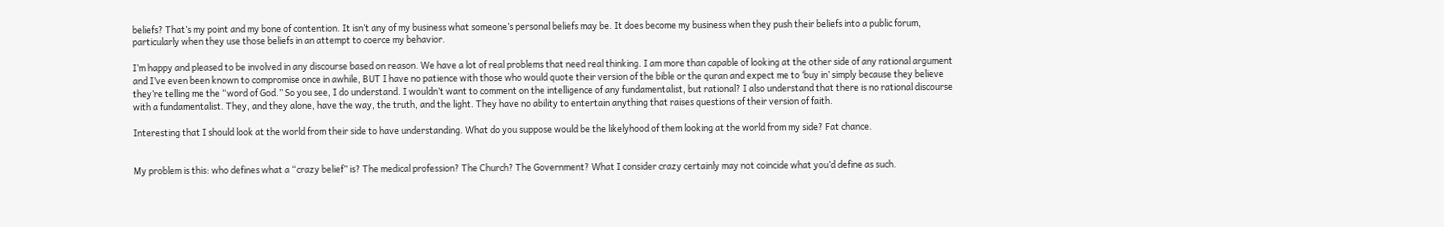beliefs? That’s my point and my bone of contention. It isn’t any of my business what someone’s personal beliefs may be. It does become my business when they push their beliefs into a public forum, particularly when they use those beliefs in an attempt to coerce my behavior.

I’m happy and pleased to be involved in any discourse based on reason. We have a lot of real problems that need real thinking. I am more than capable of looking at the other side of any rational argument and I’ve even been known to compromise once in awhile, BUT I have no patience with those who would quote their version of the bible or the quran and expect me to ‘buy in’ simply because they believe they’re telling me the “word of God.” So you see, I do understand. I wouldn’t want to comment on the intelligence of any fundamentalist, but rational? I also understand that there is no rational discourse with a fundamentalist. They, and they alone, have the way, the truth, and the light. They have no ability to entertain anything that raises questions of their version of faith.

Interesting that I should look at the world from their side to have understanding. What do you suppose would be the likelyhood of them looking at the world from my side? Fat chance.


My problem is this: who defines what a “crazy belief” is? The medical profession? The Church? The Government? What I consider crazy certainly may not coincide what you’d define as such.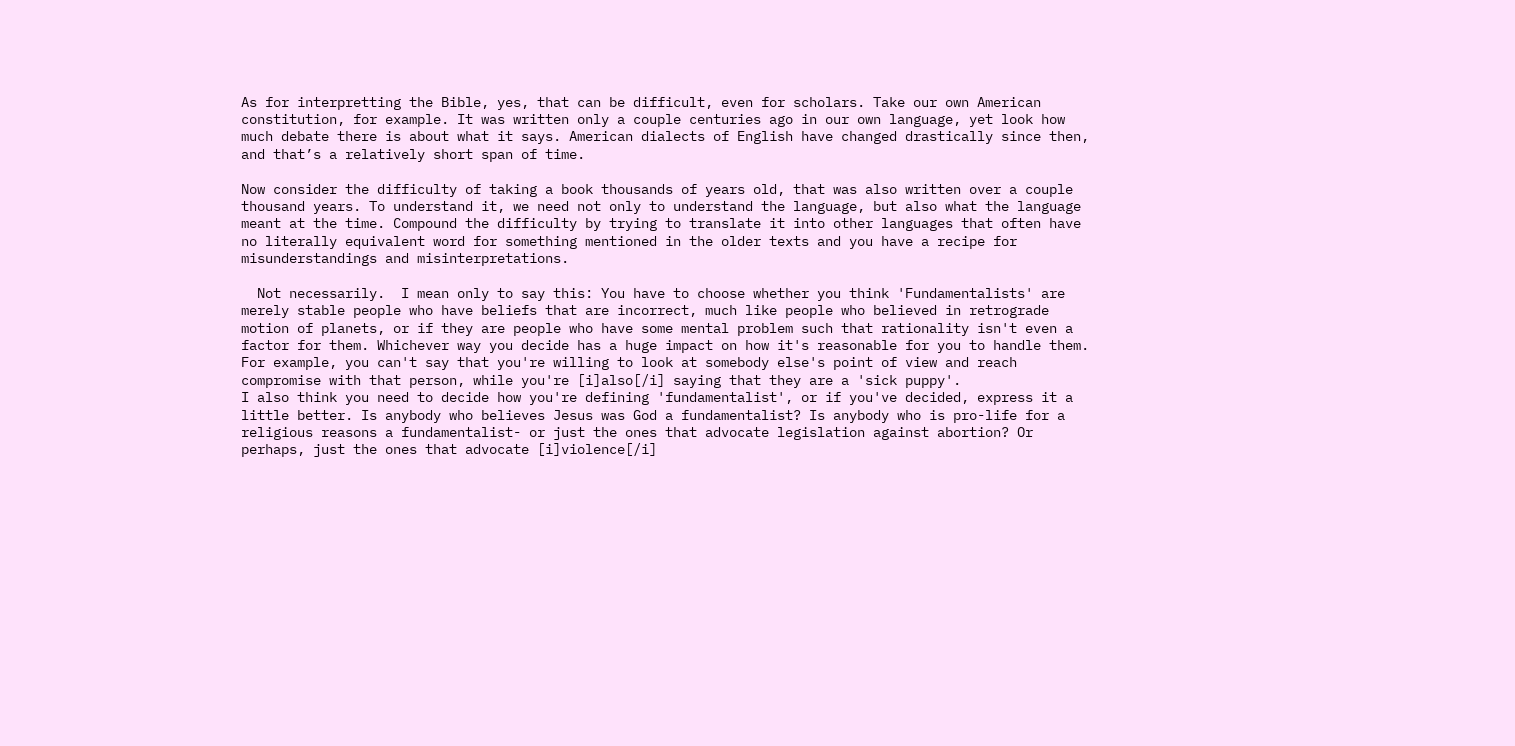As for interpretting the Bible, yes, that can be difficult, even for scholars. Take our own American constitution, for example. It was written only a couple centuries ago in our own language, yet look how much debate there is about what it says. American dialects of English have changed drastically since then, and that’s a relatively short span of time.

Now consider the difficulty of taking a book thousands of years old, that was also written over a couple thousand years. To understand it, we need not only to understand the language, but also what the language meant at the time. Compound the difficulty by trying to translate it into other languages that often have no literally equivalent word for something mentioned in the older texts and you have a recipe for misunderstandings and misinterpretations.

  Not necessarily.  I mean only to say this: You have to choose whether you think 'Fundamentalists' are merely stable people who have beliefs that are incorrect, much like people who believed in retrograde motion of planets, or if they are people who have some mental problem such that rationality isn't even a factor for them. Whichever way you decide has a huge impact on how it's reasonable for you to handle them.  For example, you can't say that you're willing to look at somebody else's point of view and reach compromise with that person, while you're [i]also[/i] saying that they are a 'sick puppy'.
I also think you need to decide how you're defining 'fundamentalist', or if you've decided, express it a little better. Is anybody who believes Jesus was God a fundamentalist? Is anybody who is pro-life for a religious reasons a fundamentalist- or just the ones that advocate legislation against abortion? Or perhaps, just the ones that advocate [i]violence[/i]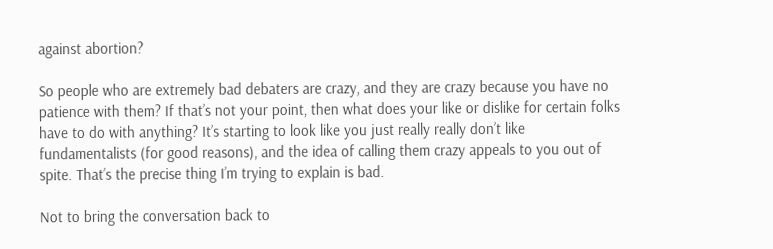against abortion?

So people who are extremely bad debaters are crazy, and they are crazy because you have no patience with them? If that’s not your point, then what does your like or dislike for certain folks have to do with anything? It’s starting to look like you just really really don’t like fundamentalists (for good reasons), and the idea of calling them crazy appeals to you out of spite. That’s the precise thing I’m trying to explain is bad.

Not to bring the conversation back to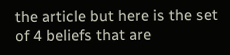the article but here is the set of 4 beliefs that are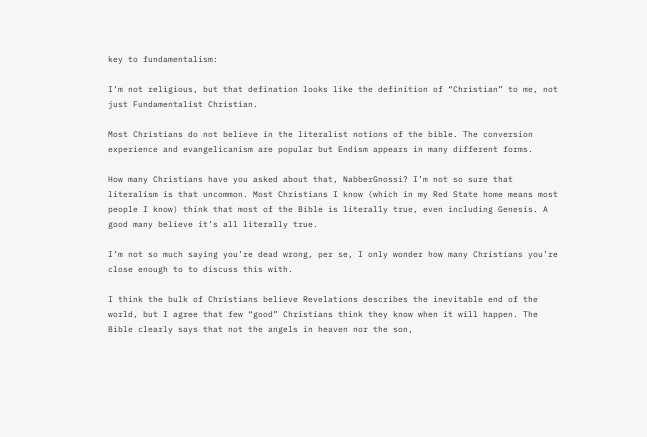key to fundamentalism:

I’m not religious, but that defination looks like the definition of “Christian” to me, not just Fundamentalist Christian.

Most Christians do not believe in the literalist notions of the bible. The conversion experience and evangelicanism are popular but Endism appears in many different forms.

How many Christians have you asked about that, NabberGnossi? I’m not so sure that literalism is that uncommon. Most Christians I know (which in my Red State home means most people I know) think that most of the Bible is literally true, even including Genesis. A good many believe it’s all literally true.

I’m not so much saying you’re dead wrong, per se, I only wonder how many Christians you’re close enough to to discuss this with.

I think the bulk of Christians believe Revelations describes the inevitable end of the world, but I agree that few “good” Christians think they know when it will happen. The Bible clearly says that not the angels in heaven nor the son,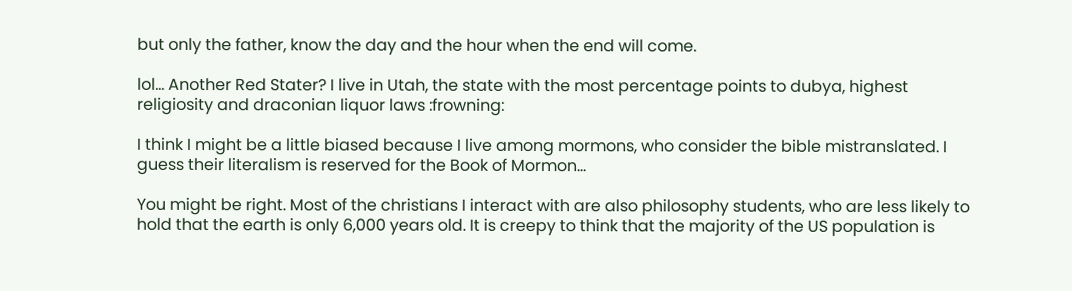but only the father, know the day and the hour when the end will come.

lol… Another Red Stater? I live in Utah, the state with the most percentage points to dubya, highest religiosity and draconian liquor laws :frowning:

I think I might be a little biased because I live among mormons, who consider the bible mistranslated. I guess their literalism is reserved for the Book of Mormon…

You might be right. Most of the christians I interact with are also philosophy students, who are less likely to hold that the earth is only 6,000 years old. It is creepy to think that the majority of the US population is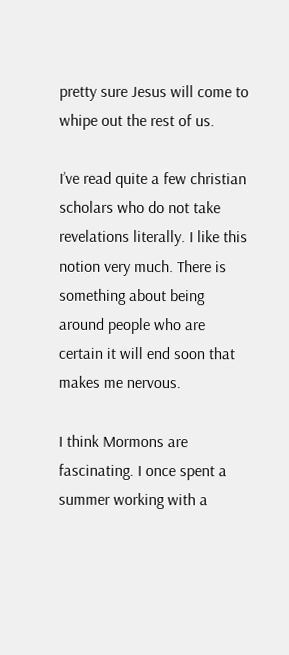pretty sure Jesus will come to whipe out the rest of us.

I’ve read quite a few christian scholars who do not take revelations literally. I like this notion very much. There is something about being around people who are certain it will end soon that makes me nervous.

I think Mormons are fascinating. I once spent a summer working with a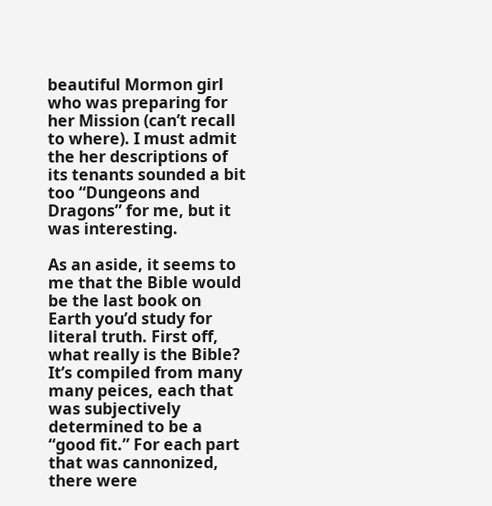beautiful Mormon girl who was preparing for her Mission (can’t recall to where). I must admit the her descriptions of its tenants sounded a bit too “Dungeons and Dragons” for me, but it was interesting.

As an aside, it seems to me that the Bible would be the last book on Earth you’d study for literal truth. First off, what really is the Bible? It’s compiled from many many peices, each that was subjectively determined to be a “good fit.” For each part that was cannonized, there were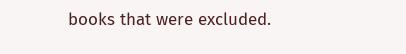books that were excluded.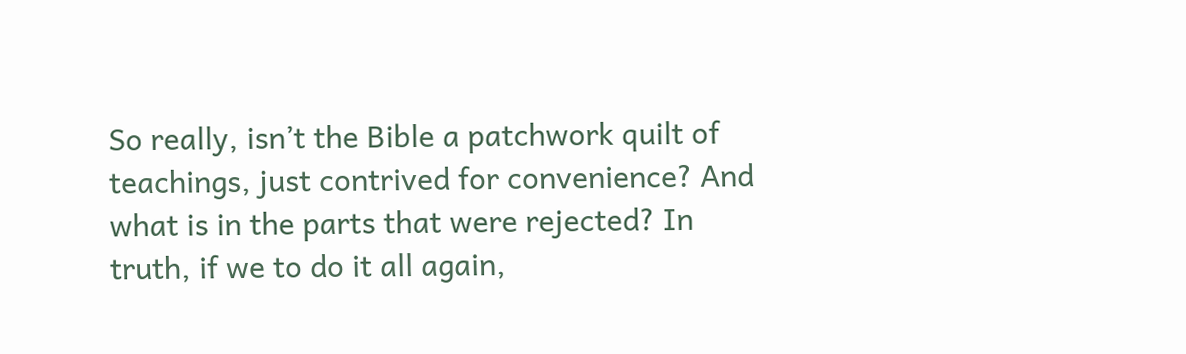So really, isn’t the Bible a patchwork quilt of teachings, just contrived for convenience? And what is in the parts that were rejected? In truth, if we to do it all again,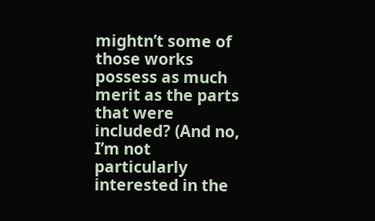mightn’t some of those works possess as much merit as the parts that were included? (And no, I’m not particularly interested in the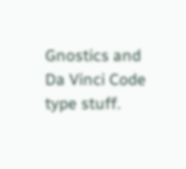Gnostics and Da Vinci Code type stuff.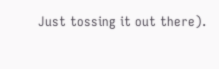Just tossing it out there).